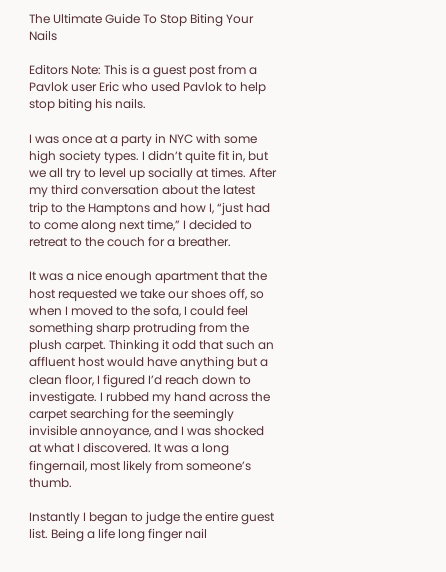The Ultimate Guide To Stop Biting Your Nails

Editors Note: This is a guest post from a Pavlok user Eric who used Pavlok to help stop biting his nails.

I was once at a party in NYC with some high society types. I didn’t quite fit in, but we all try to level up socially at times. After my third conversation about the latest trip to the Hamptons and how I, “just had to come along next time,” I decided to retreat to the couch for a breather.

It was a nice enough apartment that the host requested we take our shoes off, so when I moved to the sofa, I could feel something sharp protruding from the plush carpet. Thinking it odd that such an affluent host would have anything but a clean floor, I figured I’d reach down to investigate. I rubbed my hand across the carpet searching for the seemingly invisible annoyance, and I was shocked at what I discovered. It was a long fingernail, most likely from someone’s thumb.

Instantly I began to judge the entire guest list. Being a life long finger nail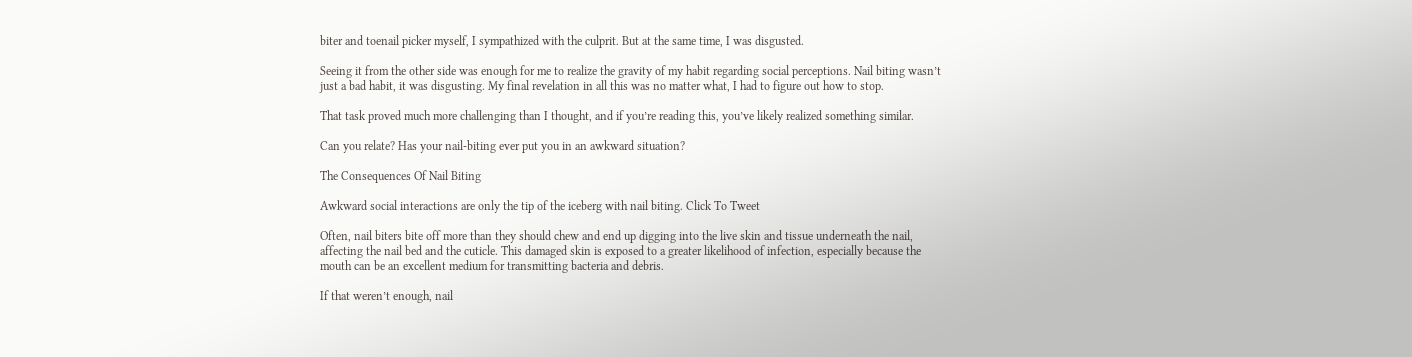biter and toenail picker myself, I sympathized with the culprit. But at the same time, I was disgusted.

Seeing it from the other side was enough for me to realize the gravity of my habit regarding social perceptions. Nail biting wasn’t just a bad habit, it was disgusting. My final revelation in all this was no matter what, I had to figure out how to stop.

That task proved much more challenging than I thought, and if you’re reading this, you’ve likely realized something similar.

Can you relate? Has your nail-biting ever put you in an awkward situation?

The Consequences Of Nail Biting

Awkward social interactions are only the tip of the iceberg with nail biting. Click To Tweet

Often, nail biters bite off more than they should chew and end up digging into the live skin and tissue underneath the nail, affecting the nail bed and the cuticle. This damaged skin is exposed to a greater likelihood of infection, especially because the mouth can be an excellent medium for transmitting bacteria and debris.

If that weren’t enough, nail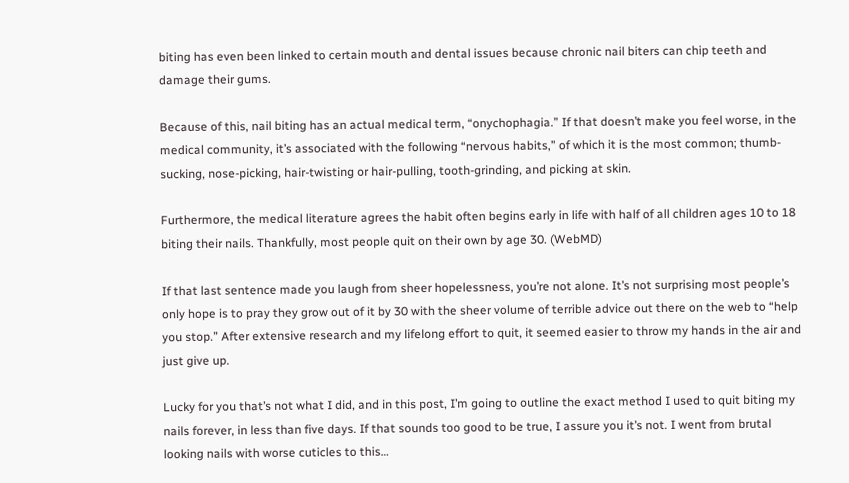biting has even been linked to certain mouth and dental issues because chronic nail biters can chip teeth and damage their gums.

Because of this, nail biting has an actual medical term, “onychophagia.” If that doesn’t make you feel worse, in the medical community, it’s associated with the following “nervous habits,” of which it is the most common; thumb-sucking, nose-picking, hair-twisting or hair-pulling, tooth-grinding, and picking at skin.

Furthermore, the medical literature agrees the habit often begins early in life with half of all children ages 10 to 18 biting their nails. Thankfully, most people quit on their own by age 30. (WebMD)

If that last sentence made you laugh from sheer hopelessness, you’re not alone. It’s not surprising most people’s only hope is to pray they grow out of it by 30 with the sheer volume of terrible advice out there on the web to “help you stop.” After extensive research and my lifelong effort to quit, it seemed easier to throw my hands in the air and just give up.

Lucky for you that’s not what I did, and in this post, I’m going to outline the exact method I used to quit biting my nails forever, in less than five days. If that sounds too good to be true, I assure you it’s not. I went from brutal looking nails with worse cuticles to this…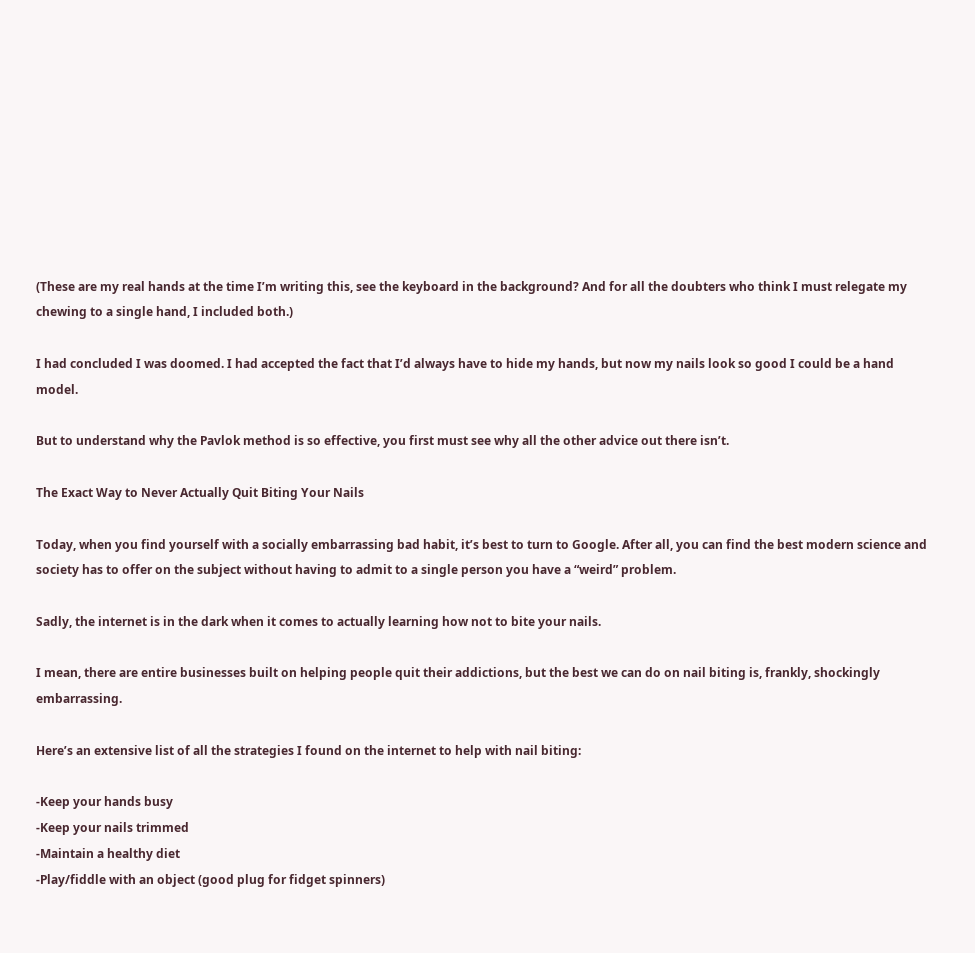(These are my real hands at the time I’m writing this, see the keyboard in the background? And for all the doubters who think I must relegate my chewing to a single hand, I included both.)

I had concluded I was doomed. I had accepted the fact that I’d always have to hide my hands, but now my nails look so good I could be a hand model.

But to understand why the Pavlok method is so effective, you first must see why all the other advice out there isn’t.

The Exact Way to Never Actually Quit Biting Your Nails

Today, when you find yourself with a socially embarrassing bad habit, it’s best to turn to Google. After all, you can find the best modern science and society has to offer on the subject without having to admit to a single person you have a “weird” problem.

Sadly, the internet is in the dark when it comes to actually learning how not to bite your nails.

I mean, there are entire businesses built on helping people quit their addictions, but the best we can do on nail biting is, frankly, shockingly embarrassing.

Here’s an extensive list of all the strategies I found on the internet to help with nail biting:

-Keep your hands busy
-Keep your nails trimmed
-Maintain a healthy diet
-Play/fiddle with an object (good plug for fidget spinners)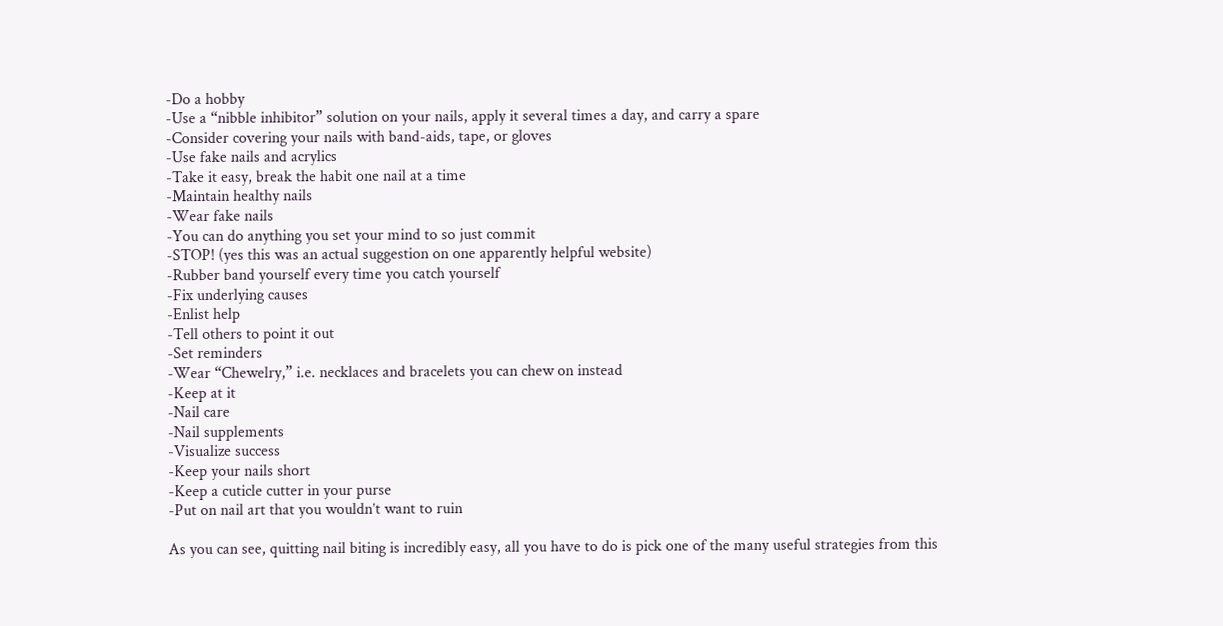-Do a hobby
-Use a “nibble inhibitor” solution on your nails, apply it several times a day, and carry a spare
-Consider covering your nails with band-aids, tape, or gloves
-Use fake nails and acrylics
-Take it easy, break the habit one nail at a time
-Maintain healthy nails
-Wear fake nails
-You can do anything you set your mind to so just commit
-STOP! (yes this was an actual suggestion on one apparently helpful website)
-Rubber band yourself every time you catch yourself
-Fix underlying causes
-Enlist help
-Tell others to point it out
-Set reminders
-Wear “Chewelry,” i.e. necklaces and bracelets you can chew on instead
-Keep at it
-Nail care
-Nail supplements
-Visualize success
-Keep your nails short
-Keep a cuticle cutter in your purse
-Put on nail art that you wouldn’t want to ruin

As you can see, quitting nail biting is incredibly easy, all you have to do is pick one of the many useful strategies from this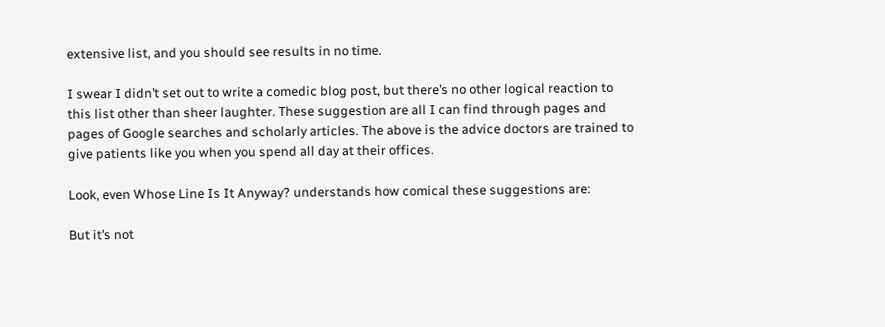extensive list, and you should see results in no time.

I swear I didn’t set out to write a comedic blog post, but there’s no other logical reaction to this list other than sheer laughter. These suggestion are all I can find through pages and pages of Google searches and scholarly articles. The above is the advice doctors are trained to give patients like you when you spend all day at their offices.

Look, even Whose Line Is It Anyway? understands how comical these suggestions are:

But it’s not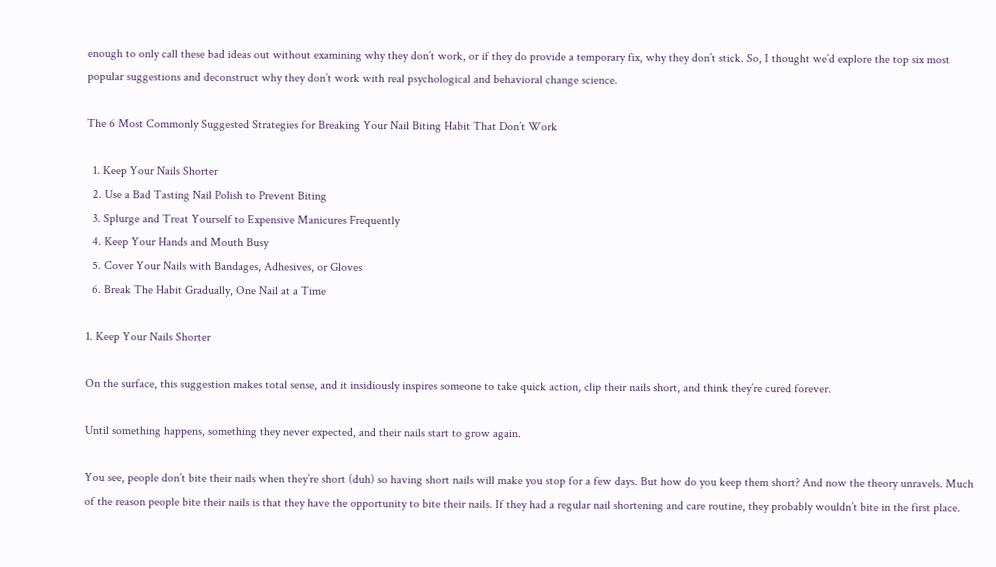enough to only call these bad ideas out without examining why they don’t work, or if they do provide a temporary fix, why they don’t stick. So, I thought we’d explore the top six most popular suggestions and deconstruct why they don’t work with real psychological and behavioral change science.

The 6 Most Commonly Suggested Strategies for Breaking Your Nail Biting Habit That Don’t Work

  1. Keep Your Nails Shorter
  2. Use a Bad Tasting Nail Polish to Prevent Biting
  3. Splurge and Treat Yourself to Expensive Manicures Frequently
  4. Keep Your Hands and Mouth Busy
  5. Cover Your Nails with Bandages, Adhesives, or Gloves
  6. Break The Habit Gradually, One Nail at a Time

1. Keep Your Nails Shorter

On the surface, this suggestion makes total sense, and it insidiously inspires someone to take quick action, clip their nails short, and think they’re cured forever.

Until something happens, something they never expected, and their nails start to grow again.

You see, people don’t bite their nails when they’re short (duh) so having short nails will make you stop for a few days. But how do you keep them short? And now the theory unravels. Much of the reason people bite their nails is that they have the opportunity to bite their nails. If they had a regular nail shortening and care routine, they probably wouldn’t bite in the first place.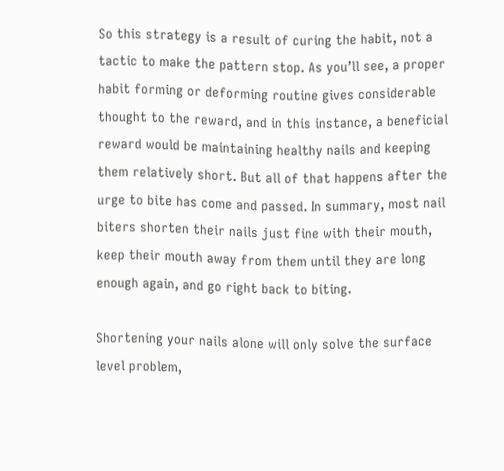So this strategy is a result of curing the habit, not a tactic to make the pattern stop. As you’ll see, a proper habit forming or deforming routine gives considerable thought to the reward, and in this instance, a beneficial reward would be maintaining healthy nails and keeping them relatively short. But all of that happens after the urge to bite has come and passed. In summary, most nail biters shorten their nails just fine with their mouth, keep their mouth away from them until they are long enough again, and go right back to biting.

Shortening your nails alone will only solve the surface level problem,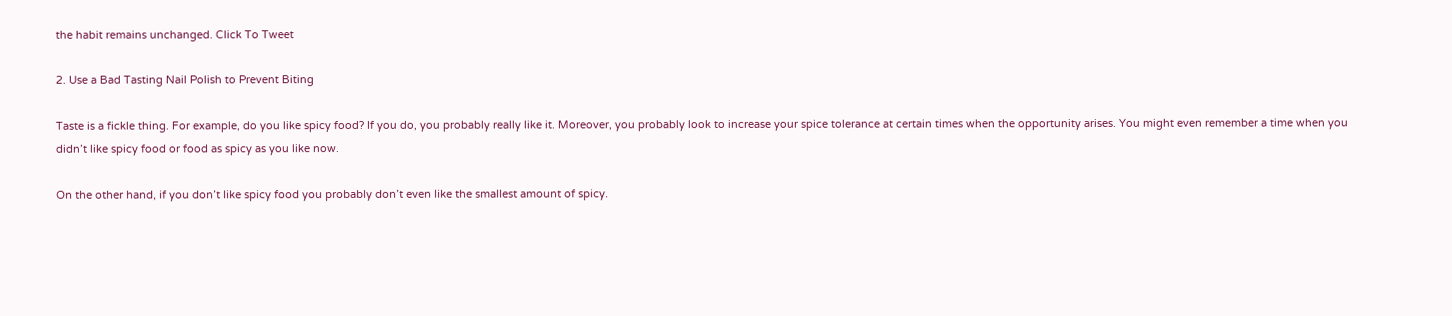the habit remains unchanged. Click To Tweet

2. Use a Bad Tasting Nail Polish to Prevent Biting

Taste is a fickle thing. For example, do you like spicy food? If you do, you probably really like it. Moreover, you probably look to increase your spice tolerance at certain times when the opportunity arises. You might even remember a time when you didn’t like spicy food or food as spicy as you like now.

On the other hand, if you don’t like spicy food you probably don’t even like the smallest amount of spicy.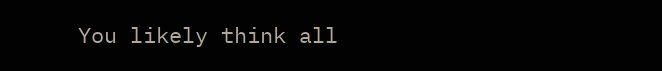You likely think all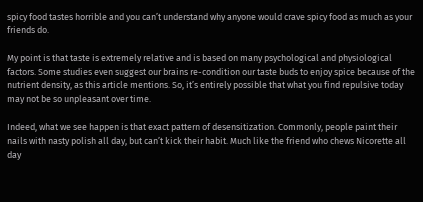spicy food tastes horrible and you can’t understand why anyone would crave spicy food as much as your friends do.

My point is that taste is extremely relative and is based on many psychological and physiological factors. Some studies even suggest our brains re-condition our taste buds to enjoy spice because of the nutrient density, as this article mentions. So, it’s entirely possible that what you find repulsive today may not be so unpleasant over time.

Indeed, what we see happen is that exact pattern of desensitization. Commonly, people paint their nails with nasty polish all day, but can’t kick their habit. Much like the friend who chews Nicorette all day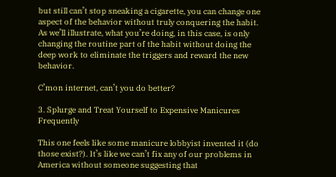but still can’t stop sneaking a cigarette, you can change one aspect of the behavior without truly conquering the habit. As we’ll illustrate, what you’re doing, in this case, is only changing the routine part of the habit without doing the deep work to eliminate the triggers and reward the new behavior.

C’mon internet, can’t you do better?

3. Splurge and Treat Yourself to Expensive Manicures Frequently

This one feels like some manicure lobbyist invented it (do those exist?). It’s like we can’t fix any of our problems in America without someone suggesting that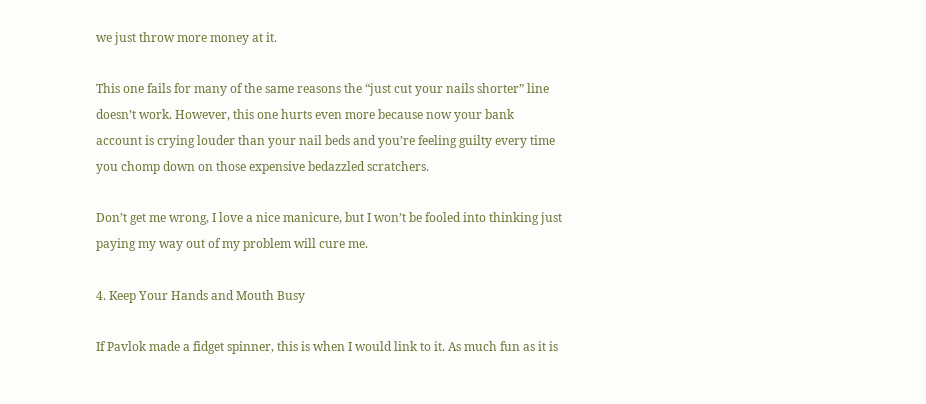we just throw more money at it.

This one fails for many of the same reasons the “just cut your nails shorter” line doesn’t work. However, this one hurts even more because now your bank account is crying louder than your nail beds and you’re feeling guilty every time you chomp down on those expensive bedazzled scratchers.

Don’t get me wrong, I love a nice manicure, but I won’t be fooled into thinking just paying my way out of my problem will cure me.

4. Keep Your Hands and Mouth Busy

If Pavlok made a fidget spinner, this is when I would link to it. As much fun as it is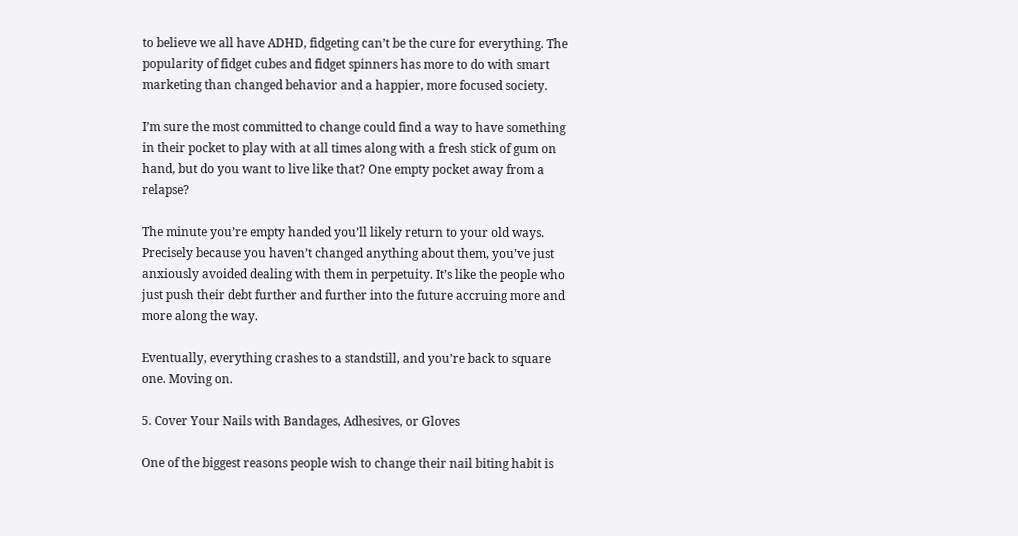to believe we all have ADHD, fidgeting can’t be the cure for everything. The popularity of fidget cubes and fidget spinners has more to do with smart marketing than changed behavior and a happier, more focused society.

I’m sure the most committed to change could find a way to have something in their pocket to play with at all times along with a fresh stick of gum on hand, but do you want to live like that? One empty pocket away from a relapse?

The minute you’re empty handed you’ll likely return to your old ways. Precisely because you haven’t changed anything about them, you’ve just anxiously avoided dealing with them in perpetuity. It’s like the people who just push their debt further and further into the future accruing more and more along the way.

Eventually, everything crashes to a standstill, and you’re back to square one. Moving on.

5. Cover Your Nails with Bandages, Adhesives, or Gloves

One of the biggest reasons people wish to change their nail biting habit is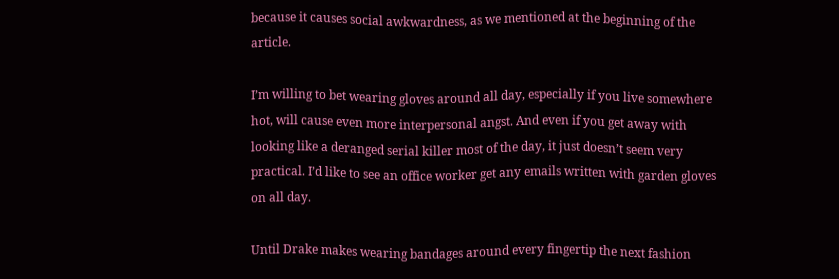because it causes social awkwardness, as we mentioned at the beginning of the article.

I’m willing to bet wearing gloves around all day, especially if you live somewhere hot, will cause even more interpersonal angst. And even if you get away with looking like a deranged serial killer most of the day, it just doesn’t seem very practical. I’d like to see an office worker get any emails written with garden gloves on all day.

Until Drake makes wearing bandages around every fingertip the next fashion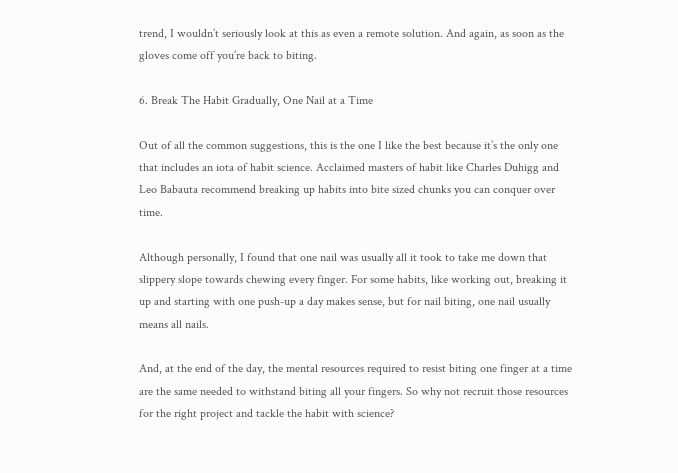trend, I wouldn’t seriously look at this as even a remote solution. And again, as soon as the gloves come off you’re back to biting.

6. Break The Habit Gradually, One Nail at a Time

Out of all the common suggestions, this is the one I like the best because it’s the only one that includes an iota of habit science. Acclaimed masters of habit like Charles Duhigg and Leo Babauta recommend breaking up habits into bite sized chunks you can conquer over time.

Although personally, I found that one nail was usually all it took to take me down that slippery slope towards chewing every finger. For some habits, like working out, breaking it up and starting with one push-up a day makes sense, but for nail biting, one nail usually means all nails.

And, at the end of the day, the mental resources required to resist biting one finger at a time are the same needed to withstand biting all your fingers. So why not recruit those resources for the right project and tackle the habit with science?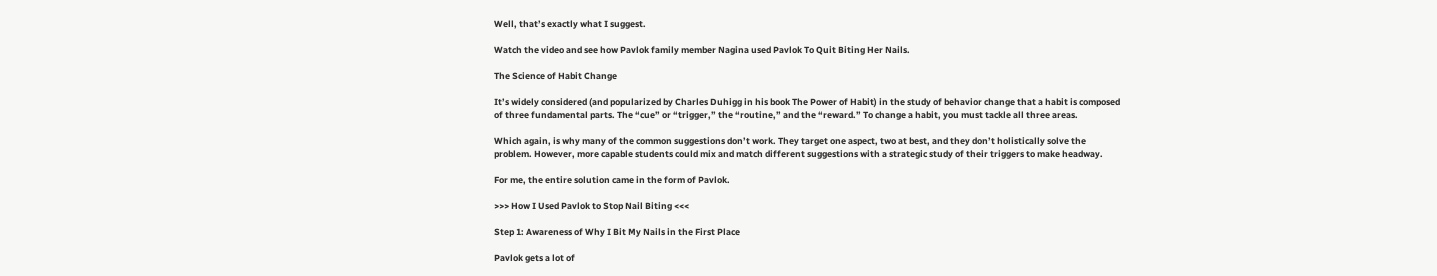Well, that’s exactly what I suggest.

Watch the video and see how Pavlok family member Nagina used Pavlok To Quit Biting Her Nails.

The Science of Habit Change

It’s widely considered (and popularized by Charles Duhigg in his book The Power of Habit) in the study of behavior change that a habit is composed of three fundamental parts. The “cue” or “trigger,” the “routine,” and the “reward.” To change a habit, you must tackle all three areas.

Which again, is why many of the common suggestions don’t work. They target one aspect, two at best, and they don’t holistically solve the problem. However, more capable students could mix and match different suggestions with a strategic study of their triggers to make headway.

For me, the entire solution came in the form of Pavlok.

>>> How I Used Pavlok to Stop Nail Biting <<<

Step 1: Awareness of Why I Bit My Nails in the First Place

Pavlok gets a lot of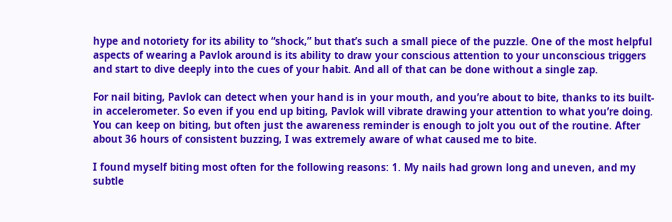hype and notoriety for its ability to “shock,” but that’s such a small piece of the puzzle. One of the most helpful aspects of wearing a Pavlok around is its ability to draw your conscious attention to your unconscious triggers and start to dive deeply into the cues of your habit. And all of that can be done without a single zap.

For nail biting, Pavlok can detect when your hand is in your mouth, and you’re about to bite, thanks to its built-in accelerometer. So even if you end up biting, Pavlok will vibrate drawing your attention to what you’re doing. You can keep on biting, but often just the awareness reminder is enough to jolt you out of the routine. After about 36 hours of consistent buzzing, I was extremely aware of what caused me to bite.

I found myself biting most often for the following reasons: 1. My nails had grown long and uneven, and my subtle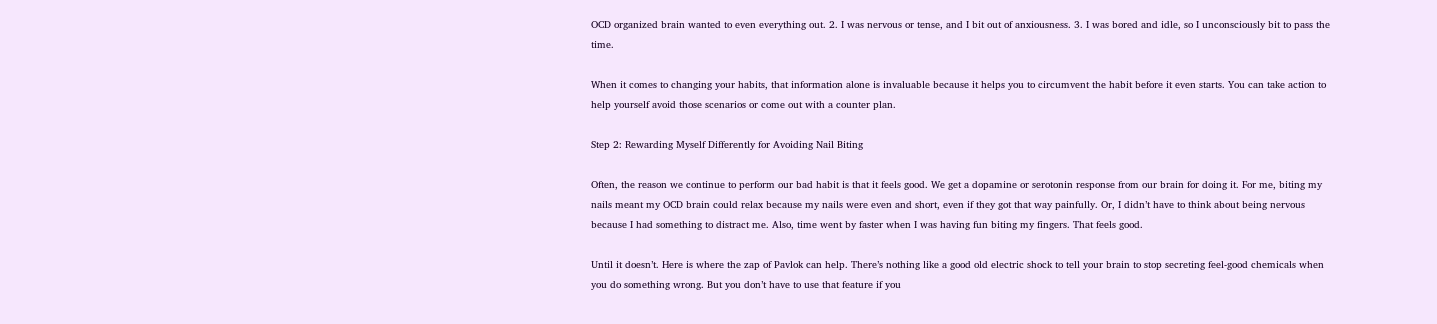OCD organized brain wanted to even everything out. 2. I was nervous or tense, and I bit out of anxiousness. 3. I was bored and idle, so I unconsciously bit to pass the time.

When it comes to changing your habits, that information alone is invaluable because it helps you to circumvent the habit before it even starts. You can take action to help yourself avoid those scenarios or come out with a counter plan.

Step 2: Rewarding Myself Differently for Avoiding Nail Biting

Often, the reason we continue to perform our bad habit is that it feels good. We get a dopamine or serotonin response from our brain for doing it. For me, biting my nails meant my OCD brain could relax because my nails were even and short, even if they got that way painfully. Or, I didn’t have to think about being nervous because I had something to distract me. Also, time went by faster when I was having fun biting my fingers. That feels good.

Until it doesn’t. Here is where the zap of Pavlok can help. There’s nothing like a good old electric shock to tell your brain to stop secreting feel-good chemicals when you do something wrong. But you don’t have to use that feature if you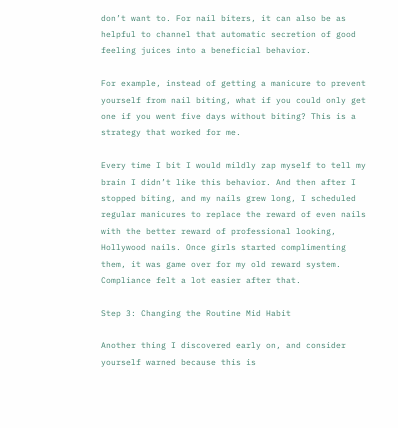don’t want to. For nail biters, it can also be as helpful to channel that automatic secretion of good feeling juices into a beneficial behavior.

For example, instead of getting a manicure to prevent yourself from nail biting, what if you could only get one if you went five days without biting? This is a strategy that worked for me.

Every time I bit I would mildly zap myself to tell my brain I didn’t like this behavior. And then after I stopped biting, and my nails grew long, I scheduled regular manicures to replace the reward of even nails with the better reward of professional looking, Hollywood nails. Once girls started complimenting them, it was game over for my old reward system. Compliance felt a lot easier after that.

Step 3: Changing the Routine Mid Habit

Another thing I discovered early on, and consider yourself warned because this is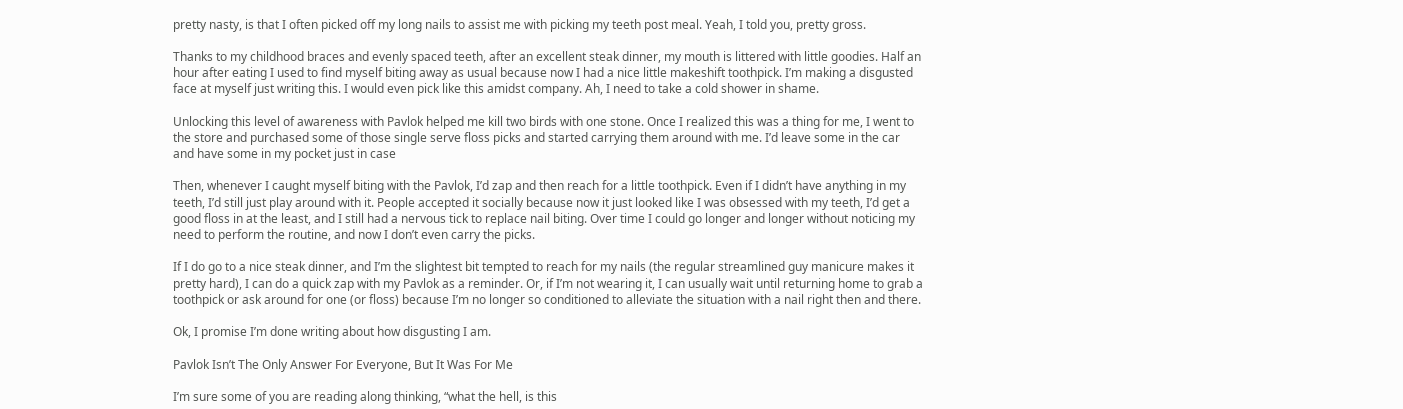pretty nasty, is that I often picked off my long nails to assist me with picking my teeth post meal. Yeah, I told you, pretty gross.

Thanks to my childhood braces and evenly spaced teeth, after an excellent steak dinner, my mouth is littered with little goodies. Half an hour after eating I used to find myself biting away as usual because now I had a nice little makeshift toothpick. I’m making a disgusted face at myself just writing this. I would even pick like this amidst company. Ah, I need to take a cold shower in shame.

Unlocking this level of awareness with Pavlok helped me kill two birds with one stone. Once I realized this was a thing for me, I went to the store and purchased some of those single serve floss picks and started carrying them around with me. I’d leave some in the car and have some in my pocket just in case

Then, whenever I caught myself biting with the Pavlok, I’d zap and then reach for a little toothpick. Even if I didn’t have anything in my teeth, I’d still just play around with it. People accepted it socially because now it just looked like I was obsessed with my teeth, I’d get a good floss in at the least, and I still had a nervous tick to replace nail biting. Over time I could go longer and longer without noticing my need to perform the routine, and now I don’t even carry the picks.

If I do go to a nice steak dinner, and I’m the slightest bit tempted to reach for my nails (the regular streamlined guy manicure makes it pretty hard), I can do a quick zap with my Pavlok as a reminder. Or, if I’m not wearing it, I can usually wait until returning home to grab a toothpick or ask around for one (or floss) because I’m no longer so conditioned to alleviate the situation with a nail right then and there.

Ok, I promise I’m done writing about how disgusting I am.

Pavlok Isn’t The Only Answer For Everyone, But It Was For Me

I’m sure some of you are reading along thinking, “what the hell, is this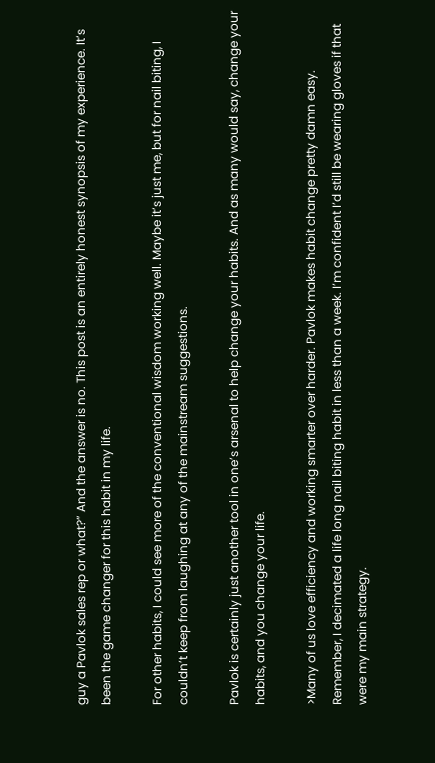guy a Pavlok sales rep or what?” And the answer is no. This post is an entirely honest synopsis of my experience. It’s been the game changer for this habit in my life.

For other habits, I could see more of the conventional wisdom working well. Maybe it’s just me, but for nail biting, I couldn’t keep from laughing at any of the mainstream suggestions.

Pavlok is certainly just another tool in one’s arsenal to help change your habits. And as many would say, change your habits, and you change your life.

>Many of us love efficiency and working smarter over harder. Pavlok makes habit change pretty damn easy. Remember, I decimated a life long nail biting habit in less than a week. I’m confident I’d still be wearing gloves if that were my main strategy.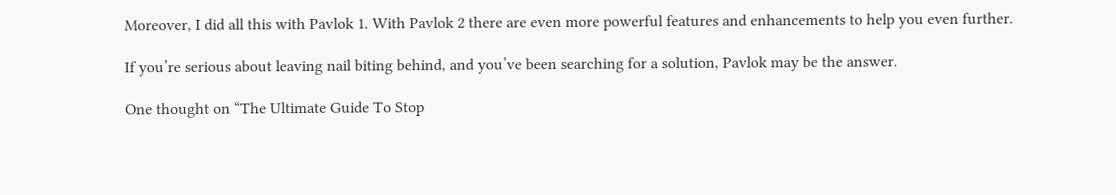Moreover, I did all this with Pavlok 1. With Pavlok 2 there are even more powerful features and enhancements to help you even further.

If you’re serious about leaving nail biting behind, and you’ve been searching for a solution, Pavlok may be the answer.

One thought on “The Ultimate Guide To Stop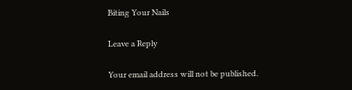Biting Your Nails

Leave a Reply

Your email address will not be published.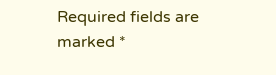Required fields are marked *